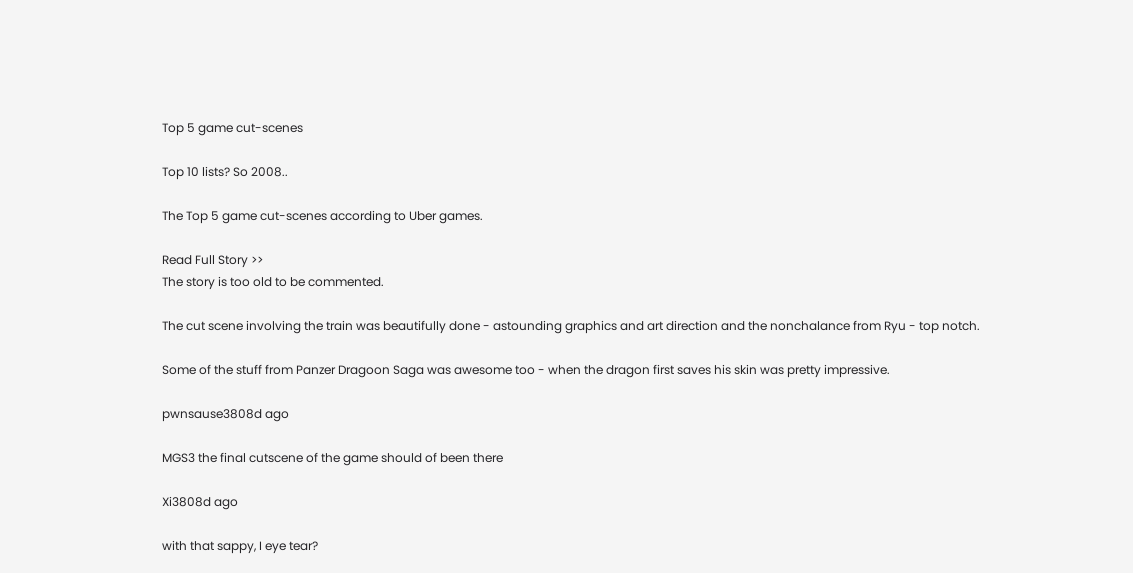Top 5 game cut-scenes

Top 10 lists? So 2008..

The Top 5 game cut-scenes according to Uber games.

Read Full Story >>
The story is too old to be commented.

The cut scene involving the train was beautifully done - astounding graphics and art direction and the nonchalance from Ryu - top notch.

Some of the stuff from Panzer Dragoon Saga was awesome too - when the dragon first saves his skin was pretty impressive.

pwnsause3808d ago

MGS3 the final cutscene of the game should of been there

Xi3808d ago

with that sappy, I eye tear?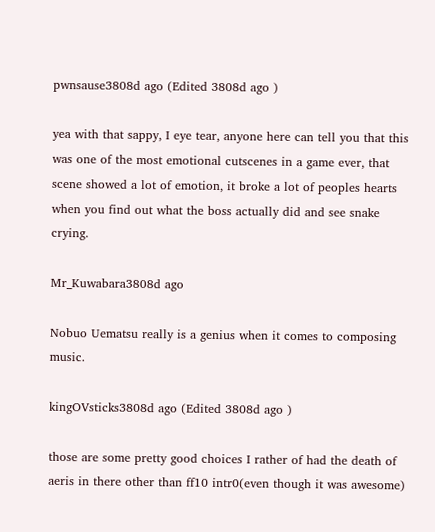pwnsause3808d ago (Edited 3808d ago )

yea with that sappy, I eye tear, anyone here can tell you that this was one of the most emotional cutscenes in a game ever, that scene showed a lot of emotion, it broke a lot of peoples hearts when you find out what the boss actually did and see snake crying.

Mr_Kuwabara3808d ago

Nobuo Uematsu really is a genius when it comes to composing music.

kingOVsticks3808d ago (Edited 3808d ago )

those are some pretty good choices I rather of had the death of aeris in there other than ff10 intr0(even though it was awesome)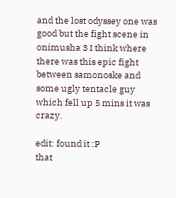and the lost odyssey one was good but the fight scene in onimusha 3 I think where there was this epic fight between samonoske and some ugly tentacle guy which fell up 5 mins it was crazy.

edit: found it :P
that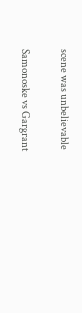scene was unbelievable

Samonoske vs Gargrant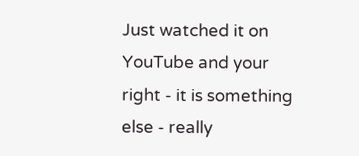Just watched it on YouTube and your right - it is something else - really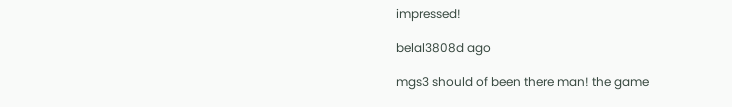impressed!

belal3808d ago

mgs3 should of been there man! the game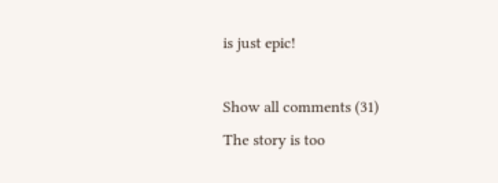is just epic!

Show all comments (31)
The story is too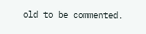old to be commented.